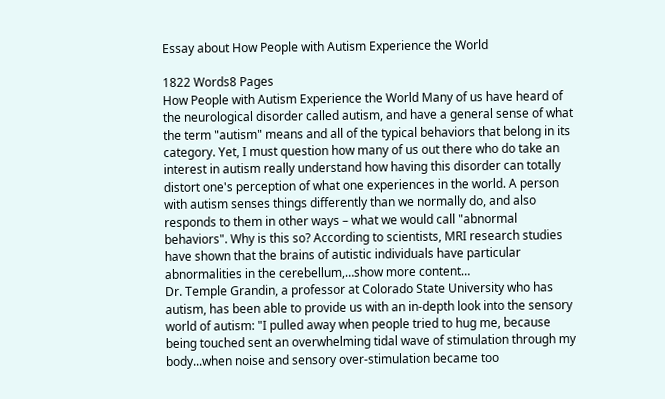Essay about How People with Autism Experience the World

1822 Words8 Pages
How People with Autism Experience the World Many of us have heard of the neurological disorder called autism, and have a general sense of what the term "autism" means and all of the typical behaviors that belong in its category. Yet, I must question how many of us out there who do take an interest in autism really understand how having this disorder can totally distort one's perception of what one experiences in the world. A person with autism senses things differently than we normally do, and also responds to them in other ways – what we would call "abnormal behaviors". Why is this so? According to scientists, MRI research studies have shown that the brains of autistic individuals have particular abnormalities in the cerebellum,…show more content…
Dr. Temple Grandin, a professor at Colorado State University who has autism, has been able to provide us with an in-depth look into the sensory world of autism: "I pulled away when people tried to hug me, because being touched sent an overwhelming tidal wave of stimulation through my body...when noise and sensory over-stimulation became too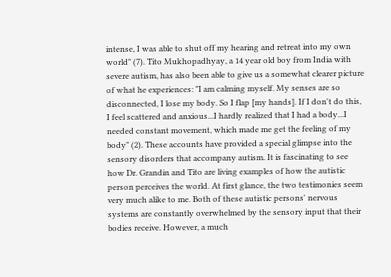intense, I was able to shut off my hearing and retreat into my own world" (7). Tito Mukhopadhyay, a 14 year old boy from India with severe autism, has also been able to give us a somewhat clearer picture of what he experiences: "I am calming myself. My senses are so disconnected, I lose my body. So I flap [my hands]. If I don't do this, I feel scattered and anxious...I hardly realized that I had a body...I needed constant movement, which made me get the feeling of my body" (2). These accounts have provided a special glimpse into the sensory disorders that accompany autism. It is fascinating to see how Dr. Grandin and Tito are living examples of how the autistic person perceives the world. At first glance, the two testimonies seem very much alike to me. Both of these autistic persons' nervous systems are constantly overwhelmed by the sensory input that their bodies receive. However, a much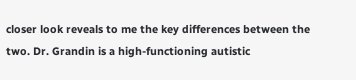closer look reveals to me the key differences between the two. Dr. Grandin is a high-functioning autistic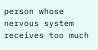person whose nervous system receives too much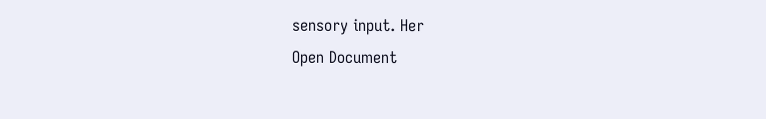sensory input. Her
Open Document